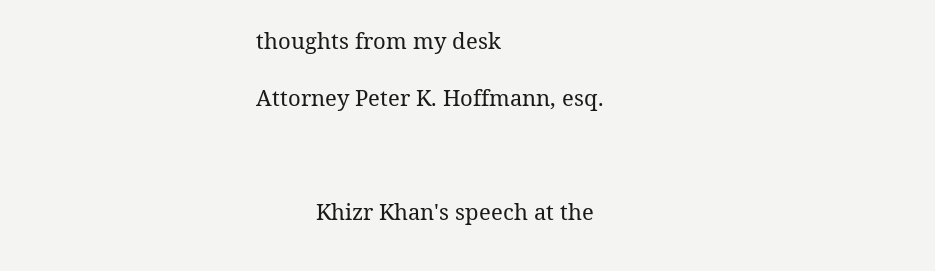thoughts from my desk

Attorney Peter K. Hoffmann, esq.



          Khizr Khan's speech at the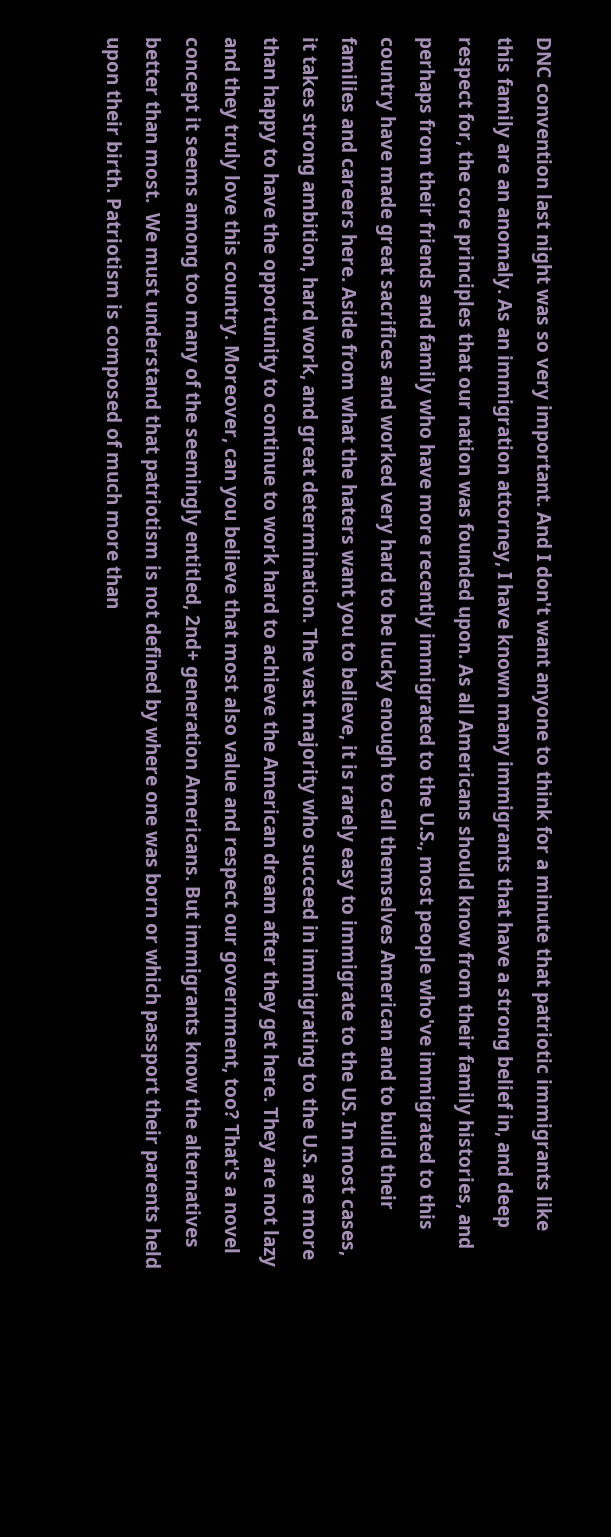DNC convention last night was so very important. And I don't want anyone to think for a minute that patriotic immigrants like this family are an anomaly. As an immigration attorney, I have known many immigrants that have a strong belief in, and deep respect for, the core principles that our nation was founded upon. As all Americans should know from their family histories, and perhaps from their friends and family who have more recently immigrated to the U.S., most people who've immigrated to this country have made great sacrifices and worked very hard to be lucky enough to call themselves American and to build their families and careers here. Aside from what the haters want you to believe, it is rarely easy to immigrate to the US. In most cases, it takes strong ambition, hard work, and great determination. The vast majority who succeed in immigrating to the U.S. are more than happy to have the opportunity to continue to work hard to achieve the American dream after they get here. They are not lazy and they truly love this country. Moreover, can you believe that most also value and respect our government, too? That's a novel concept it seems among too many of the seemingly entitled, 2nd+ generation Americans. But immigrants know the alternatives better than most.  We must understand that patriotism is not defined by where one was born or which passport their parents held upon their birth. Patriotism is composed of much more than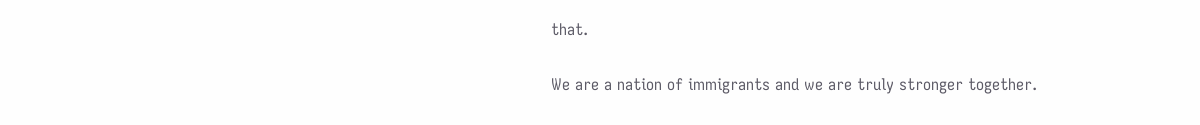that.

We are a nation of immigrants and we are truly stronger together.